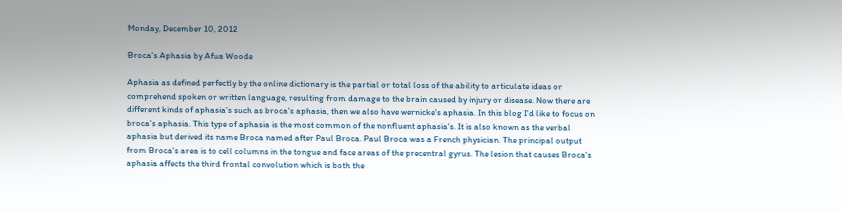Monday, December 10, 2012

Broca's Aphasia by Afua Woode

Aphasia as defined perfectly by the online dictionary is the partial or total loss of the ability to articulate ideas or comprehend spoken or written language, resulting from damage to the brain caused by injury or disease. Now there are different kinds of aphasia's such as broca's aphasia, then we also have wernicke's aphasia. In this blog I'd like to focus on broca's aphasia. This type of aphasia is the most common of the nonfluent aphasia's. It is also known as the verbal aphasia but derived its name Broca named after Paul Broca. Paul Broca was a French physician. The principal output from Broca's area is to cell columns in the tongue and face areas of the precentral gyrus. The lesion that causes Broca's aphasia affects the third frontal convolution which is both the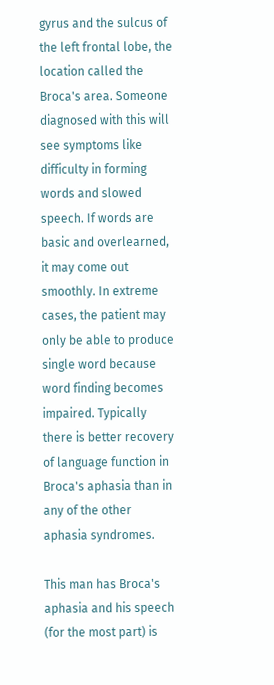gyrus and the sulcus of the left frontal lobe, the location called the Broca's area. Someone diagnosed with this will see symptoms like difficulty in forming words and slowed speech. If words are basic and overlearned, it may come out smoothly. In extreme cases, the patient may only be able to produce single word because word finding becomes impaired. Typically there is better recovery of language function in Broca's aphasia than in any of the other aphasia syndromes.

This man has Broca's aphasia and his speech (for the most part) is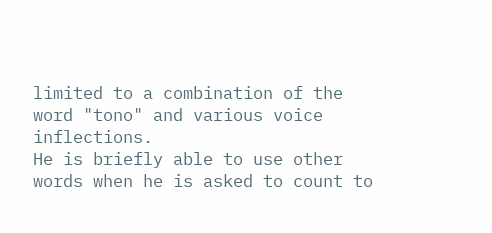limited to a combination of the word "tono" and various voice inflections.
He is briefly able to use other words when he is asked to count to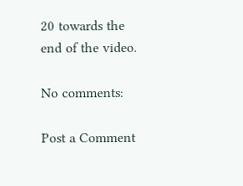20 towards the end of the video.

No comments:

Post a Comment